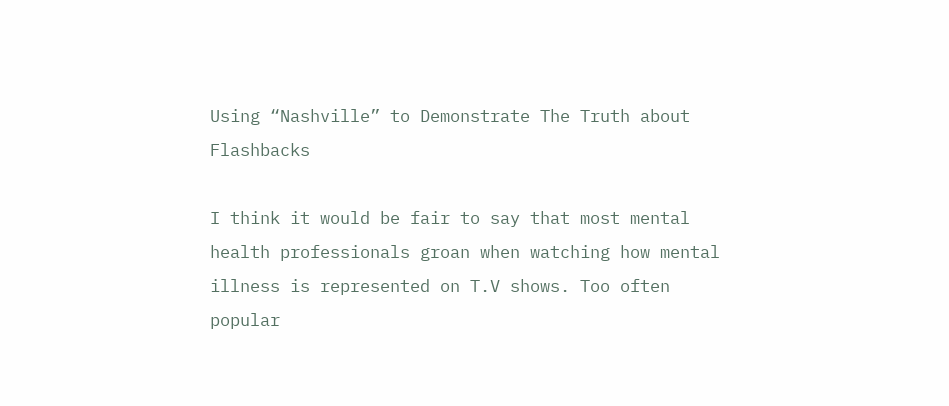Using “Nashville” to Demonstrate The Truth about Flashbacks

I think it would be fair to say that most mental health professionals groan when watching how mental illness is represented on T.V shows. Too often popular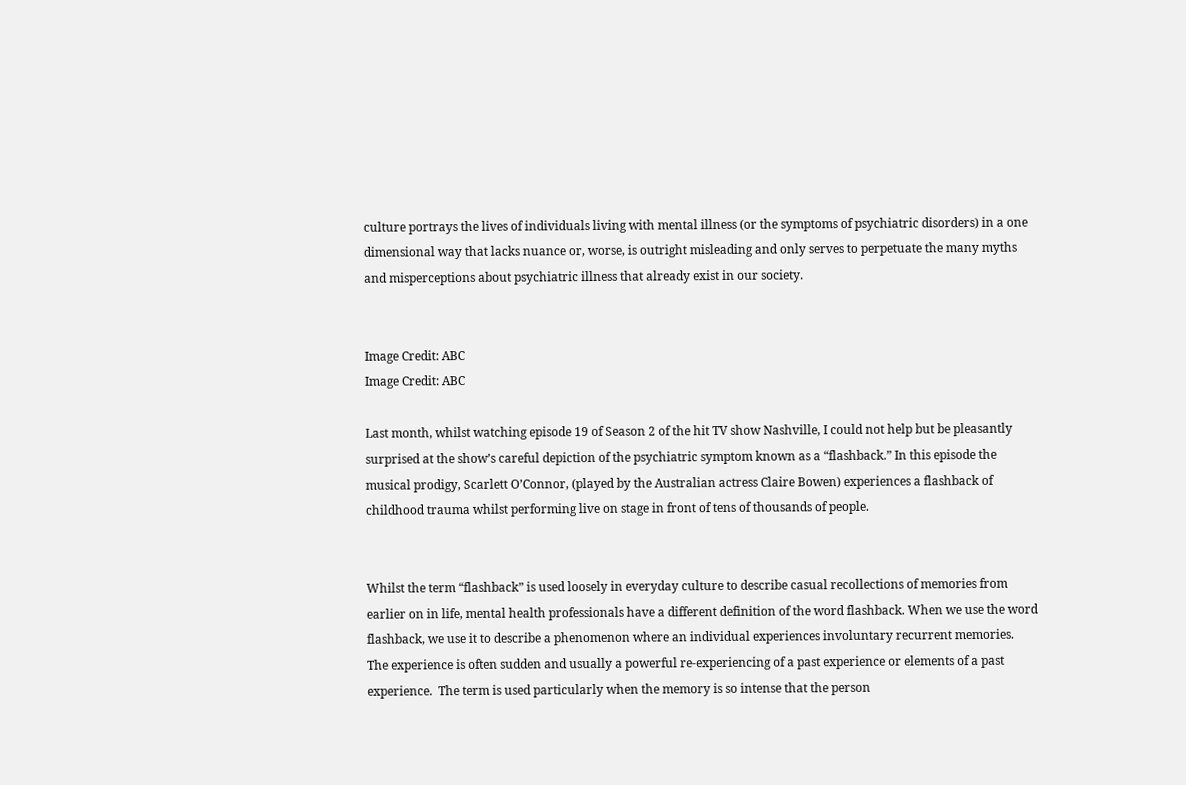culture portrays the lives of individuals living with mental illness (or the symptoms of psychiatric disorders) in a one dimensional way that lacks nuance or, worse, is outright misleading and only serves to perpetuate the many myths and misperceptions about psychiatric illness that already exist in our society.


Image Credit: ABC
Image Credit: ABC

Last month, whilst watching episode 19 of Season 2 of the hit TV show Nashville, I could not help but be pleasantly surprised at the show’s careful depiction of the psychiatric symptom known as a “flashback.” In this episode the musical prodigy, Scarlett O’Connor, (played by the Australian actress Claire Bowen) experiences a flashback of childhood trauma whilst performing live on stage in front of tens of thousands of people.


Whilst the term “flashback” is used loosely in everyday culture to describe casual recollections of memories from earlier on in life, mental health professionals have a different definition of the word flashback. When we use the word flashback, we use it to describe a phenomenon where an individual experiences involuntary recurrent memories.  The experience is often sudden and usually a powerful re-experiencing of a past experience or elements of a past experience.  The term is used particularly when the memory is so intense that the person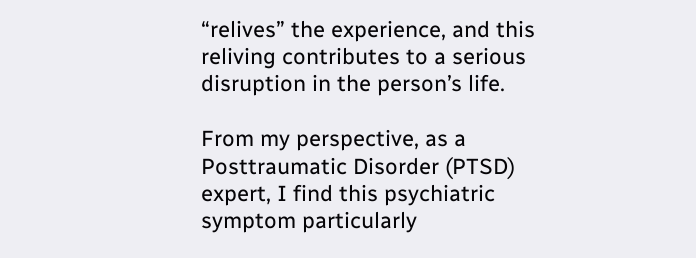“relives” the experience, and this reliving contributes to a serious disruption in the person’s life.

From my perspective, as a Posttraumatic Disorder (PTSD) expert, I find this psychiatric symptom particularly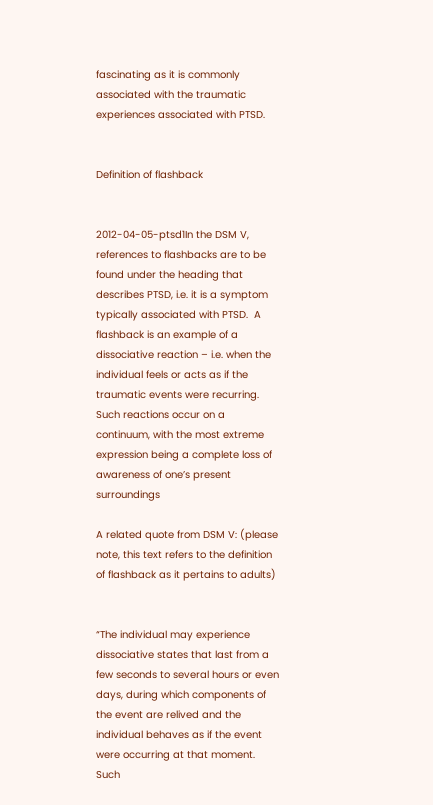fascinating as it is commonly associated with the traumatic experiences associated with PTSD.


Definition of flashback


2012-04-05-ptsd1In the DSM V, references to flashbacks are to be found under the heading that describes PTSD, i.e. it is a symptom typically associated with PTSD.  A flashback is an example of a dissociative reaction – i.e. when the individual feels or acts as if the traumatic events were recurring. Such reactions occur on a continuum, with the most extreme expression being a complete loss of awareness of one’s present surroundings

A related quote from DSM V: (please note, this text refers to the definition of flashback as it pertains to adults)


“The individual may experience dissociative states that last from a few seconds to several hours or even days, during which components of the event are relived and the individual behaves as if the event were occurring at that moment. Such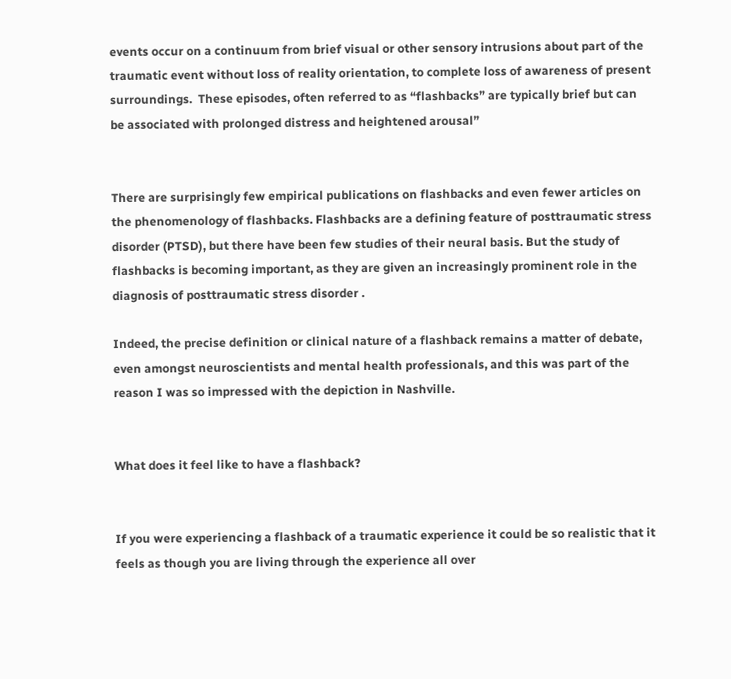events occur on a continuum from brief visual or other sensory intrusions about part of the traumatic event without loss of reality orientation, to complete loss of awareness of present surroundings.  These episodes, often referred to as “flashbacks” are typically brief but can be associated with prolonged distress and heightened arousal”


There are surprisingly few empirical publications on flashbacks and even fewer articles on the phenomenology of flashbacks. Flashbacks are a defining feature of posttraumatic stress disorder (PTSD), but there have been few studies of their neural basis. But the study of flashbacks is becoming important, as they are given an increasingly prominent role in the diagnosis of posttraumatic stress disorder .

Indeed, the precise definition or clinical nature of a flashback remains a matter of debate, even amongst neuroscientists and mental health professionals, and this was part of the reason I was so impressed with the depiction in Nashville.


What does it feel like to have a flashback?


If you were experiencing a flashback of a traumatic experience it could be so realistic that it feels as though you are living through the experience all over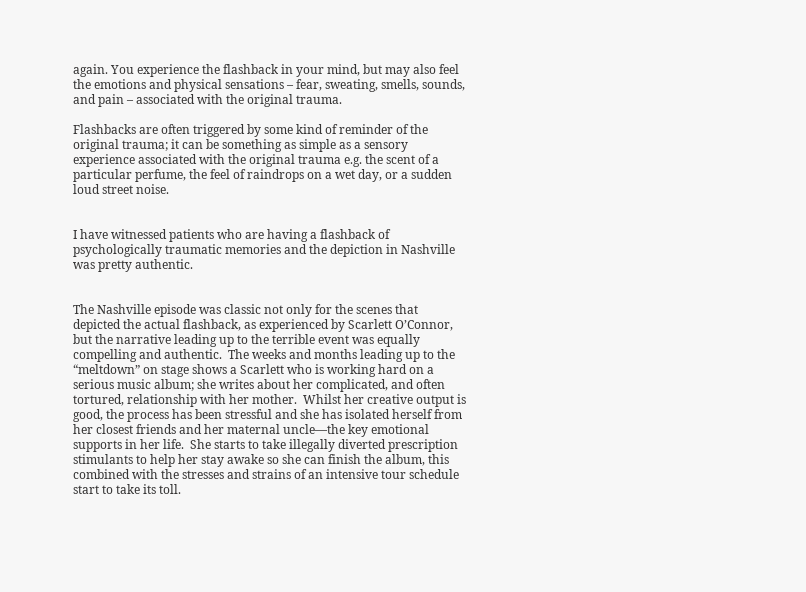again. You experience the flashback in your mind, but may also feel the emotions and physical sensations – fear, sweating, smells, sounds, and pain – associated with the original trauma.

Flashbacks are often triggered by some kind of reminder of the original trauma; it can be something as simple as a sensory experience associated with the original trauma e.g. the scent of a particular perfume, the feel of raindrops on a wet day, or a sudden loud street noise.


I have witnessed patients who are having a flashback of psychologically traumatic memories and the depiction in Nashville was pretty authentic.


The Nashville episode was classic not only for the scenes that depicted the actual flashback, as experienced by Scarlett O’Connor, but the narrative leading up to the terrible event was equally compelling and authentic.  The weeks and months leading up to the “meltdown” on stage shows a Scarlett who is working hard on a serious music album; she writes about her complicated, and often tortured, relationship with her mother.  Whilst her creative output is good, the process has been stressful and she has isolated herself from her closest friends and her maternal uncle—the key emotional supports in her life.  She starts to take illegally diverted prescription stimulants to help her stay awake so she can finish the album, this combined with the stresses and strains of an intensive tour schedule start to take its toll.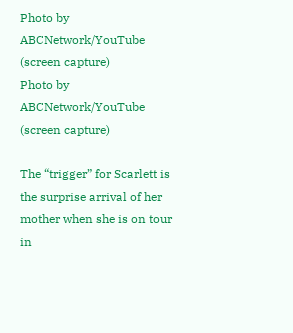Photo by ABCNetwork/YouTube (screen capture)
Photo by ABCNetwork/YouTube (screen capture)

The “trigger” for Scarlett is the surprise arrival of her mother when she is on tour in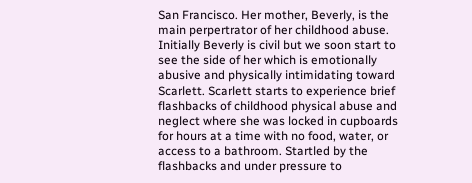San Francisco. Her mother, Beverly, is the main perpertrator of her childhood abuse.  Initially Beverly is civil but we soon start to see the side of her which is emotionally abusive and physically intimidating toward Scarlett. Scarlett starts to experience brief flashbacks of childhood physical abuse and neglect where she was locked in cupboards for hours at a time with no food, water, or access to a bathroom. Startled by the flashbacks and under pressure to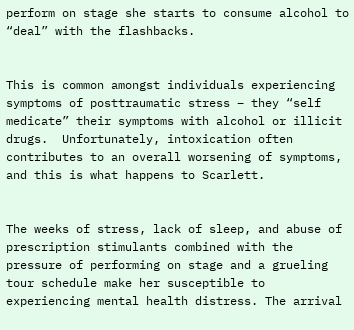perform on stage she starts to consume alcohol to “deal” with the flashbacks.


This is common amongst individuals experiencing symptoms of posttraumatic stress – they “self medicate” their symptoms with alcohol or illicit drugs.  Unfortunately, intoxication often contributes to an overall worsening of symptoms, and this is what happens to Scarlett.


The weeks of stress, lack of sleep, and abuse of prescription stimulants combined with the pressure of performing on stage and a grueling tour schedule make her susceptible to experiencing mental health distress. The arrival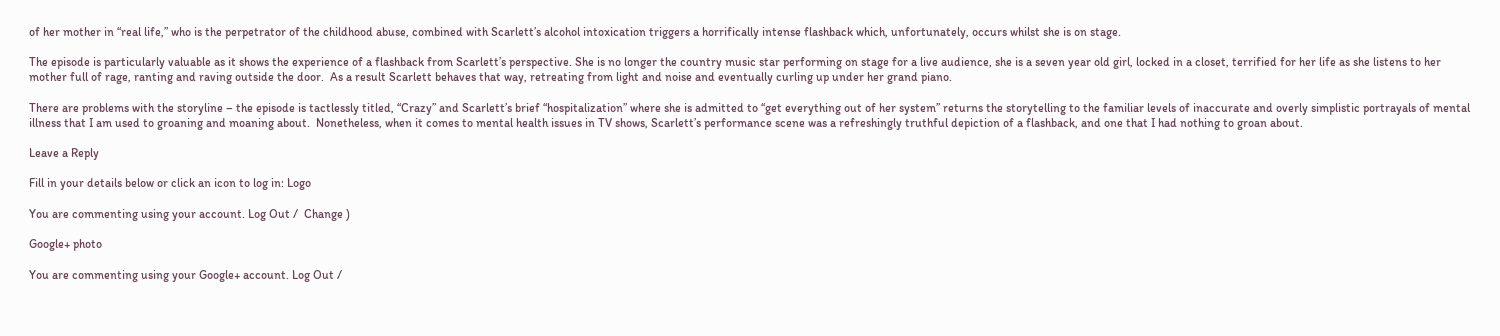of her mother in “real life,” who is the perpetrator of the childhood abuse, combined with Scarlett’s alcohol intoxication triggers a horrifically intense flashback which, unfortunately, occurs whilst she is on stage.

The episode is particularly valuable as it shows the experience of a flashback from Scarlett’s perspective. She is no longer the country music star performing on stage for a live audience, she is a seven year old girl, locked in a closet, terrified for her life as she listens to her mother full of rage, ranting and raving outside the door.  As a result Scarlett behaves that way, retreating from light and noise and eventually curling up under her grand piano.

There are problems with the storyline – the episode is tactlessly titled, “Crazy” and Scarlett’s brief “hospitalization” where she is admitted to “get everything out of her system” returns the storytelling to the familiar levels of inaccurate and overly simplistic portrayals of mental illness that I am used to groaning and moaning about.  Nonetheless, when it comes to mental health issues in TV shows, Scarlett’s performance scene was a refreshingly truthful depiction of a flashback, and one that I had nothing to groan about.

Leave a Reply

Fill in your details below or click an icon to log in: Logo

You are commenting using your account. Log Out /  Change )

Google+ photo

You are commenting using your Google+ account. Log Out /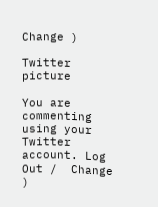Change )

Twitter picture

You are commenting using your Twitter account. Log Out /  Change )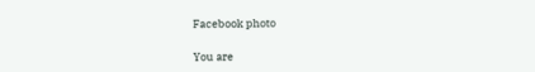Facebook photo

You are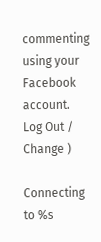commenting using your Facebook account. Log Out /  Change )

Connecting to %s